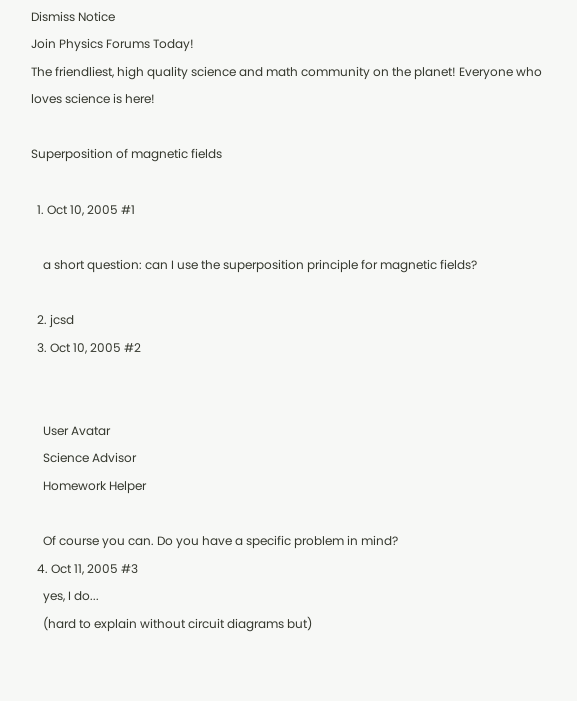Dismiss Notice
Join Physics Forums Today!
The friendliest, high quality science and math community on the planet! Everyone who loves science is here!

Superposition of magnetic fields

  1. Oct 10, 2005 #1

    a short question: can I use the superposition principle for magnetic fields?

  2. jcsd
  3. Oct 10, 2005 #2


    User Avatar
    Science Advisor
    Homework Helper

    Of course you can. Do you have a specific problem in mind?
  4. Oct 11, 2005 #3
    yes, I do...
    (hard to explain without circuit diagrams but)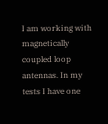I am working with magnetically coupled loop antennas. In my tests I have one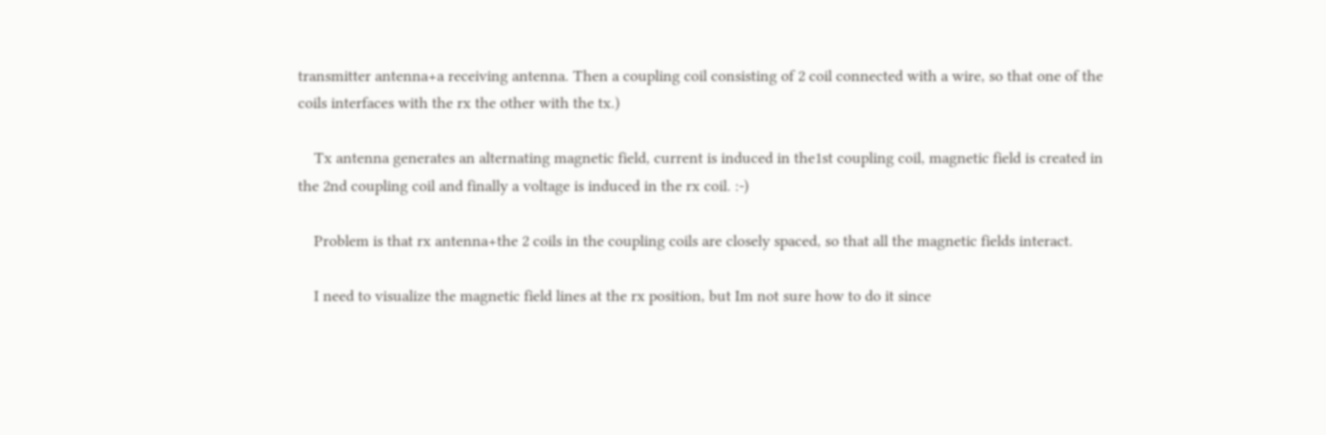transmitter antenna+a receiving antenna. Then a coupling coil consisting of 2 coil connected with a wire, so that one of the coils interfaces with the rx the other with the tx.)

    Tx antenna generates an alternating magnetic field, current is induced in the1st coupling coil, magnetic field is created in the 2nd coupling coil and finally a voltage is induced in the rx coil. :-)

    Problem is that rx antenna+the 2 coils in the coupling coils are closely spaced, so that all the magnetic fields interact.

    I need to visualize the magnetic field lines at the rx position, but Im not sure how to do it since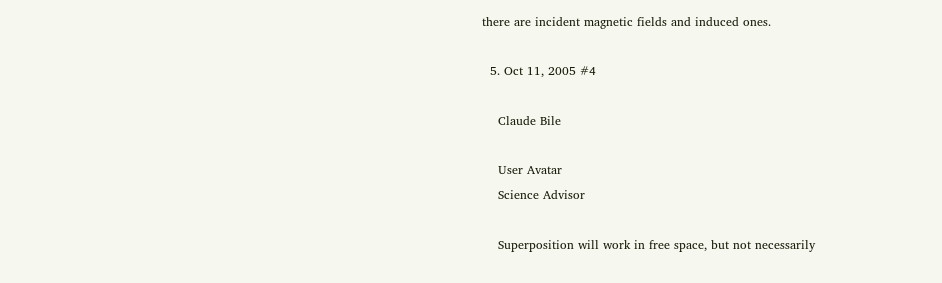there are incident magnetic fields and induced ones.

  5. Oct 11, 2005 #4

    Claude Bile

    User Avatar
    Science Advisor

    Superposition will work in free space, but not necessarily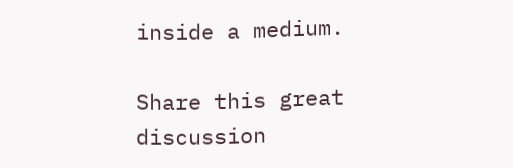inside a medium.

Share this great discussion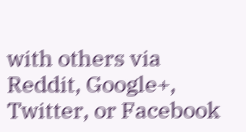with others via Reddit, Google+, Twitter, or Facebook